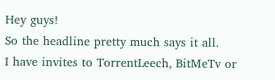Hey guys!
So the headline pretty much says it all.
I have invites to TorrentLeech, BitMeTv or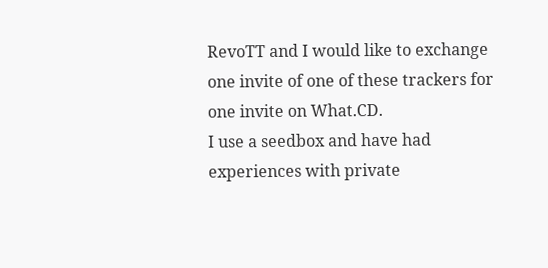RevoTT and I would like to exchange one invite of one of these trackers for one invite on What.CD.
I use a seedbox and have had experiences with private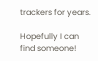trackers for years.

Hopefully I can find someone!